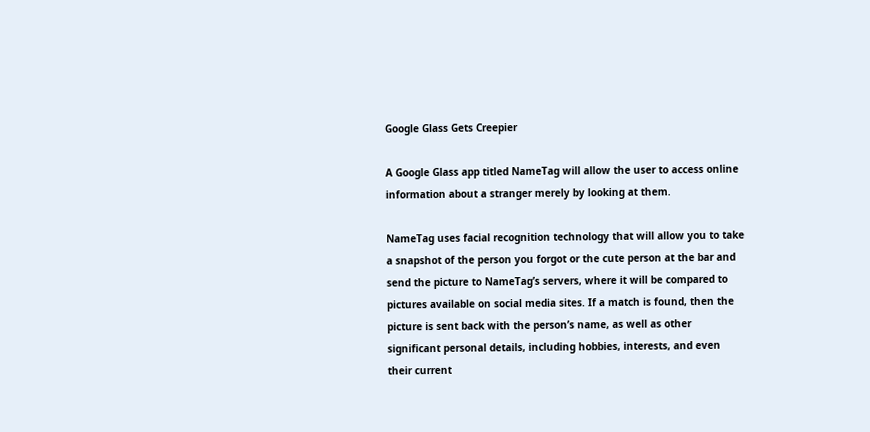Google Glass Gets Creepier

A Google Glass app titled NameTag will allow the user to access online information about a stranger merely by looking at them.

NameTag uses facial recognition technology that will allow you to take a snapshot of the person you forgot or the cute person at the bar and send the picture to NameTag’s servers, where it will be compared to pictures available on social media sites. If a match is found, then the picture is sent back with the person’s name, as well as other significant personal details, including hobbies, interests, and even their current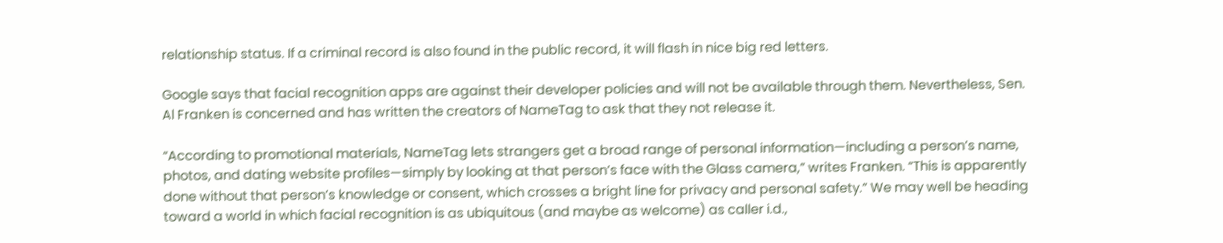relationship status. If a criminal record is also found in the public record, it will flash in nice big red letters.

Google says that facial recognition apps are against their developer policies and will not be available through them. Nevertheless, Sen. Al Franken is concerned and has written the creators of NameTag to ask that they not release it.

“According to promotional materials, NameTag lets strangers get a broad range of personal information—including a person’s name, photos, and dating website profiles—simply by looking at that person’s face with the Glass camera,” writes Franken. “This is apparently done without that person’s knowledge or consent, which crosses a bright line for privacy and personal safety.” We may well be heading toward a world in which facial recognition is as ubiquitous (and maybe as welcome) as caller i.d.,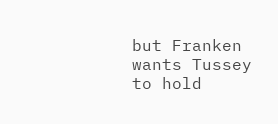but Franken wants Tussey to hold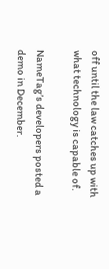off until the law catches up with what technology is capable of.

NameTag’s developers posted a demo in December.